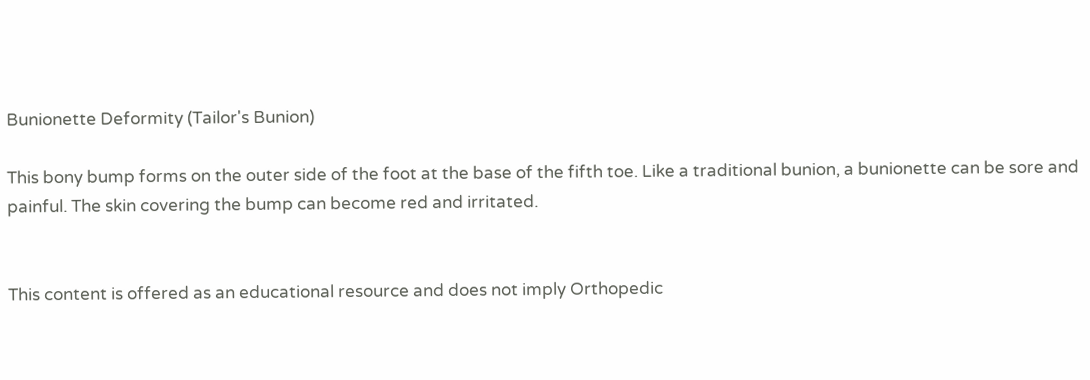Bunionette Deformity (Tailor's Bunion)

This bony bump forms on the outer side of the foot at the base of the fifth toe. Like a traditional bunion, a bunionette can be sore and painful. The skin covering the bump can become red and irritated.


This content is offered as an educational resource and does not imply Orthopedic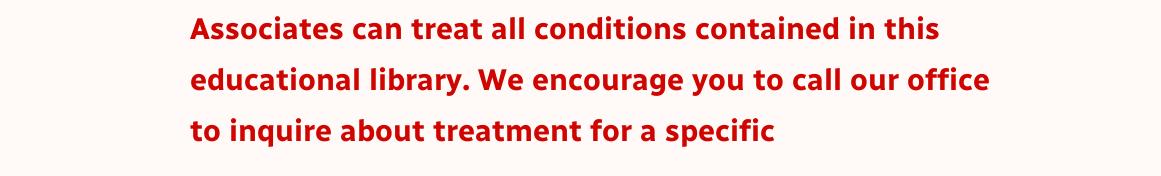Associates can treat all conditions contained in this educational library. We encourage you to call our office to inquire about treatment for a specific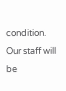condition. Our staff will be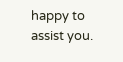happy to assist you.